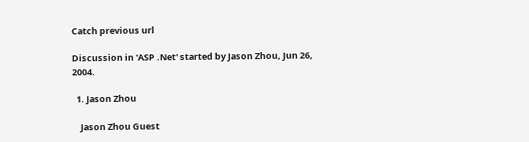Catch previous url

Discussion in 'ASP .Net' started by Jason Zhou, Jun 26, 2004.

  1. Jason Zhou

    Jason Zhou Guest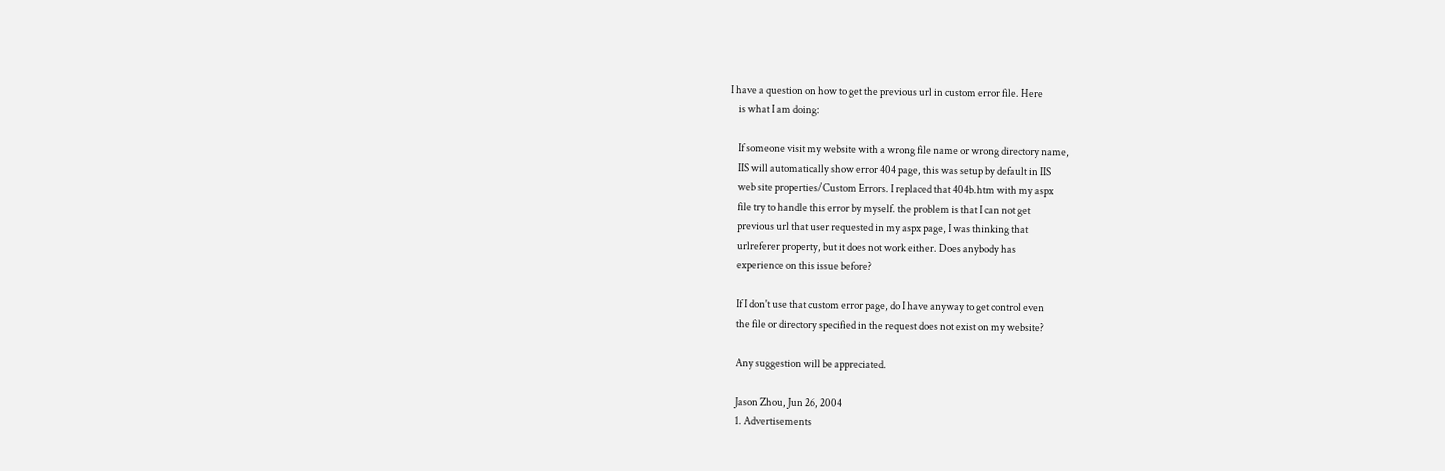I have a question on how to get the previous url in custom error file. Here
    is what I am doing:

    If someone visit my website with a wrong file name or wrong directory name,
    IIS will automatically show error 404 page, this was setup by default in IIS
    web site properties/Custom Errors. I replaced that 404b.htm with my aspx
    file try to handle this error by myself. the problem is that I can not get
    previous url that user requested in my aspx page, I was thinking that
    urlreferer property, but it does not work either. Does anybody has
    experience on this issue before?

    If I don't use that custom error page, do I have anyway to get control even
    the file or directory specified in the request does not exist on my website?

    Any suggestion will be appreciated.

    Jason Zhou, Jun 26, 2004
    1. Advertisements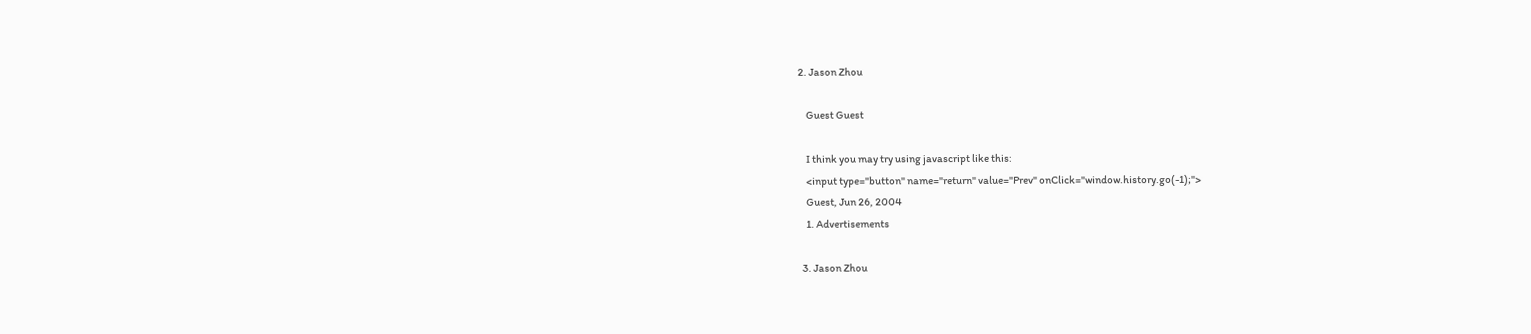2. Jason Zhou

    Guest Guest

    I think you may try using javascript like this:
    <input type="button" name="return" value="Prev" onClick="window.history.go(-1);">
    Guest, Jun 26, 2004
    1. Advertisements

  3. Jason Zhou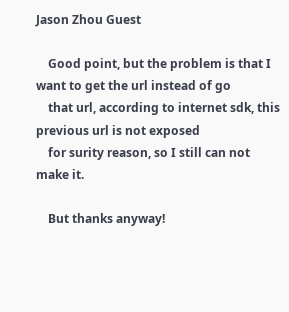Jason Zhou Guest

    Good point, but the problem is that I want to get the url instead of go
    that url, according to internet sdk, this previous url is not exposed
    for surity reason, so I still can not make it.

    But thanks anyway!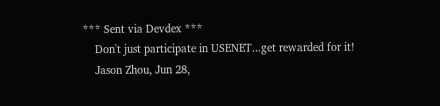*** Sent via Devdex ***
    Don't just participate in USENET...get rewarded for it!
    Jason Zhou, Jun 28,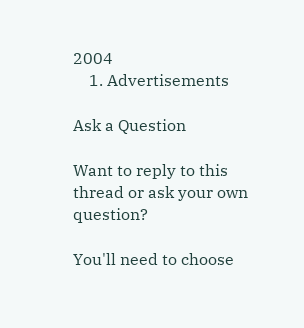2004
    1. Advertisements

Ask a Question

Want to reply to this thread or ask your own question?

You'll need to choose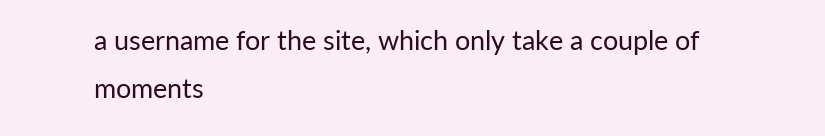a username for the site, which only take a couple of moments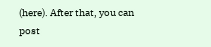(here). After that, you can post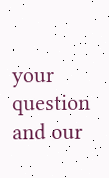your question and our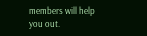members will help you out.